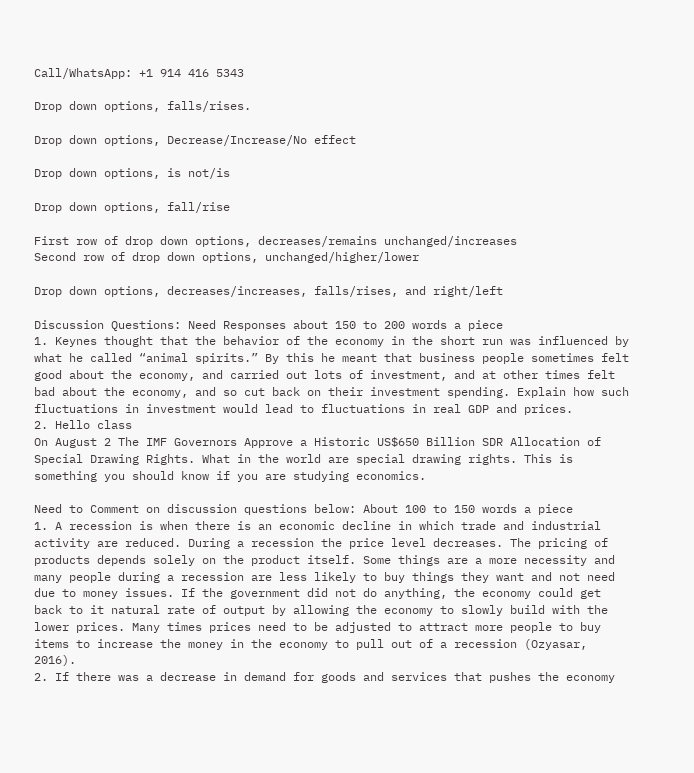Call/WhatsApp: +1 914 416 5343

Drop down options, falls/rises.

Drop down options, Decrease/Increase/No effect

Drop down options, is not/is

Drop down options, fall/rise

First row of drop down options, decreases/remains unchanged/increases
Second row of drop down options, unchanged/higher/lower

Drop down options, decreases/increases, falls/rises, and right/left

Discussion Questions: Need Responses about 150 to 200 words a piece
1. Keynes thought that the behavior of the economy in the short run was influenced by what he called “animal spirits.” By this he meant that business people sometimes felt good about the economy, and carried out lots of investment, and at other times felt bad about the economy, and so cut back on their investment spending. Explain how such fluctuations in investment would lead to fluctuations in real GDP and prices.
2. Hello class
On August 2 The IMF Governors Approve a Historic US$650 Billion SDR Allocation of Special Drawing Rights. What in the world are special drawing rights. This is something you should know if you are studying economics.

Need to Comment on discussion questions below: About 100 to 150 words a piece
1. A recession is when there is an economic decline in which trade and industrial activity are reduced. During a recession the price level decreases. The pricing of products depends solely on the product itself. Some things are a more necessity and many people during a recession are less likely to buy things they want and not need due to money issues. If the government did not do anything, the economy could get back to it natural rate of output by allowing the economy to slowly build with the lower prices. Many times prices need to be adjusted to attract more people to buy items to increase the money in the economy to pull out of a recession (Ozyasar, 2016).
2. If there was a decrease in demand for goods and services that pushes the economy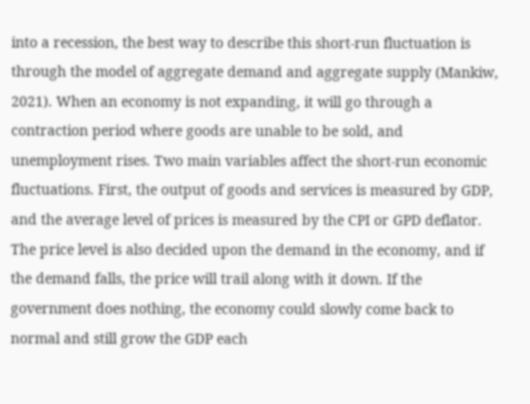into a recession, the best way to describe this short-run fluctuation is through the model of aggregate demand and aggregate supply (Mankiw, 2021). When an economy is not expanding, it will go through a contraction period where goods are unable to be sold, and unemployment rises. Two main variables affect the short-run economic fluctuations. First, the output of goods and services is measured by GDP, and the average level of prices is measured by the CPI or GPD deflator. The price level is also decided upon the demand in the economy, and if the demand falls, the price will trail along with it down. If the government does nothing, the economy could slowly come back to normal and still grow the GDP each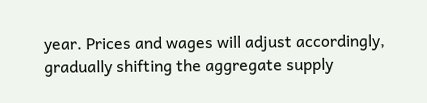year. Prices and wages will adjust accordingly, gradually shifting the aggregate supply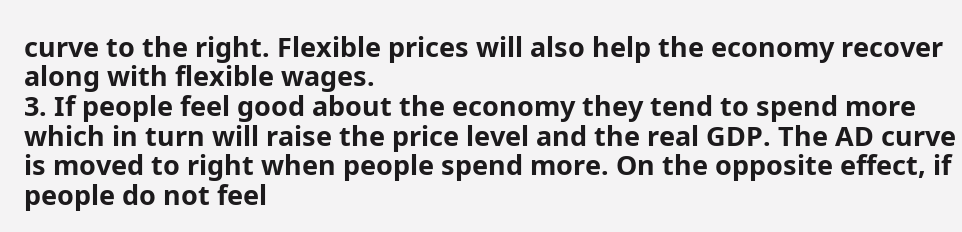curve to the right. Flexible prices will also help the economy recover along with flexible wages.
3. If people feel good about the economy they tend to spend more which in turn will raise the price level and the real GDP. The AD curve is moved to right when people spend more. On the opposite effect, if people do not feel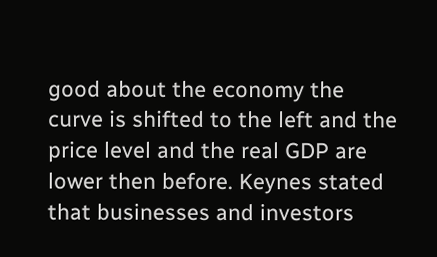good about the economy the curve is shifted to the left and the price level and the real GDP are lower then before. Keynes stated that businesses and investors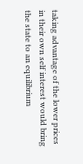taking advantage of the lower prices in their own self interest would bring the state to an equilibrium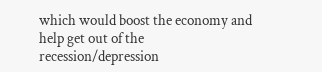which would boost the economy and help get out of the recession/depression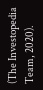(The Investopedia Team, 2020).